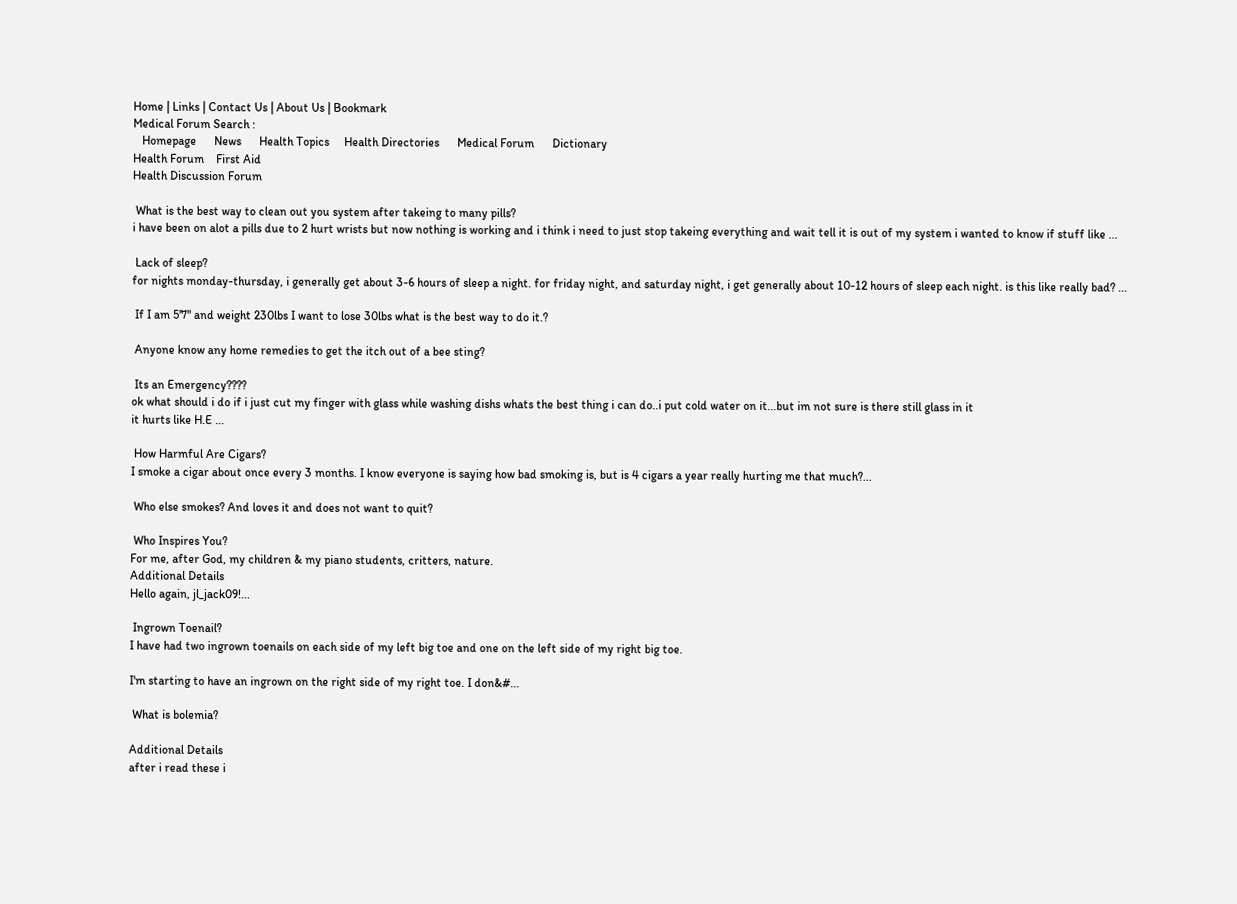Home | Links | Contact Us | About Us | Bookmark
Medical Forum Search :
   Homepage      News      Health Topics     Health Directories      Medical Forum      Dictionary
Health Forum    First Aid
Health Discussion Forum

 What is the best way to clean out you system after takeing to many pills?
i have been on alot a pills due to 2 hurt wrists but now nothing is working and i think i need to just stop takeing everything and wait tell it is out of my system i wanted to know if stuff like ...

 Lack of sleep?
for nights monday-thursday, i generally get about 3-6 hours of sleep a night. for friday night, and saturday night, i get generally about 10-12 hours of sleep each night. is this like really bad? ...

 If I am 5'7'' and weight 230lbs I want to lose 30lbs what is the best way to do it.?

 Anyone know any home remedies to get the itch out of a bee sting?

 Its an Emergency????
ok what should i do if i just cut my finger with glass while washing dishs whats the best thing i can do..i put cold water on it...but im not sure is there still glass in it
it hurts like H.E ...

 How Harmful Are Cigars?
I smoke a cigar about once every 3 months. I know everyone is saying how bad smoking is, but is 4 cigars a year really hurting me that much?...

 Who else smokes? And loves it and does not want to quit?

 Who Inspires You?
For me, after God, my children & my piano students, critters, nature.
Additional Details
Hello again, jl_jack09!...

 Ingrown Toenail?
I have had two ingrown toenails on each side of my left big toe and one on the left side of my right big toe.

I'm starting to have an ingrown on the right side of my right toe. I don&#...

 What is bolemia?

Additional Details
after i read these i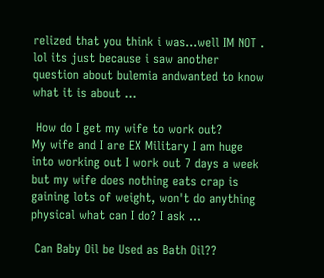relized that you think i was...well IM NOT . lol its just because i saw another question about bulemia andwanted to know what it is about ...

 How do I get my wife to work out?
My wife and I are EX Military I am huge into working out I work out 7 days a week but my wife does nothing eats crap is gaining lots of weight, won't do anything physical what can I do? I ask ...

 Can Baby Oil be Used as Bath Oil??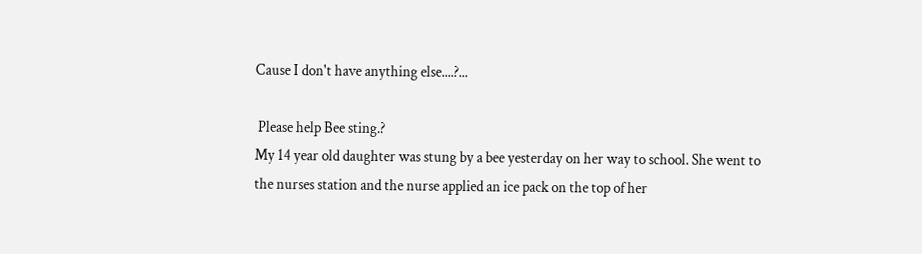Cause I don't have anything else....?...

 Please help Bee sting.?
My 14 year old daughter was stung by a bee yesterday on her way to school. She went to the nurses station and the nurse applied an ice pack on the top of her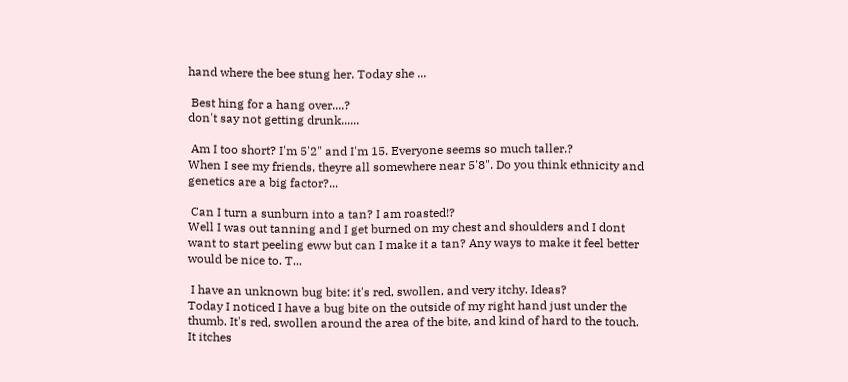hand where the bee stung her. Today she ...

 Best hing for a hang over....?
don't say not getting drunk......

 Am I too short? I'm 5'2" and I'm 15. Everyone seems so much taller.?
When I see my friends, theyre all somewhere near 5'8". Do you think ethnicity and genetics are a big factor?...

 Can I turn a sunburn into a tan? I am roasted!?
Well I was out tanning and I get burned on my chest and shoulders and I dont want to start peeling eww but can I make it a tan? Any ways to make it feel better would be nice to. T...

 I have an unknown bug bite: it's red, swollen, and very itchy. Ideas?
Today I noticed I have a bug bite on the outside of my right hand just under the thumb. It's red, swollen around the area of the bite, and kind of hard to the touch. It itches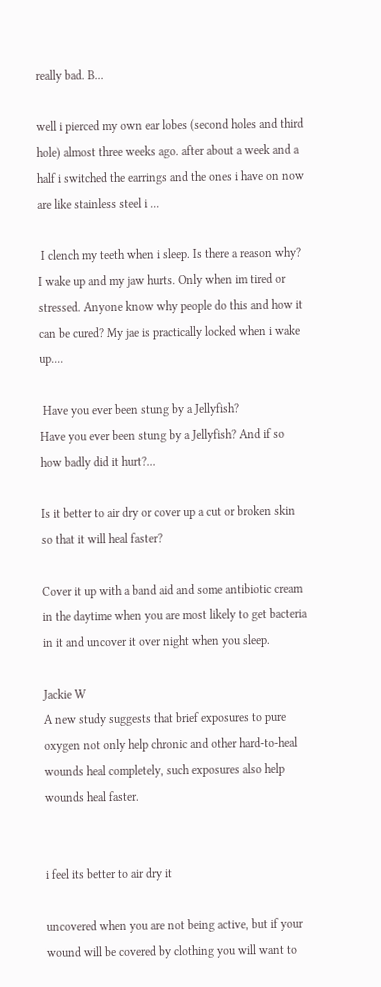really bad. B...

well i pierced my own ear lobes (second holes and third hole) almost three weeks ago. after about a week and a half i switched the earrings and the ones i have on now are like stainless steel i ...

 I clench my teeth when i sleep. Is there a reason why?
I wake up and my jaw hurts. Only when im tired or stressed. Anyone know why people do this and how it can be cured? My jae is practically locked when i wake up....

 Have you ever been stung by a Jellyfish?
Have you ever been stung by a Jellyfish? And if so how badly did it hurt?...

Is it better to air dry or cover up a cut or broken skin so that it will heal faster?

Cover it up with a band aid and some antibiotic cream in the daytime when you are most likely to get bacteria in it and uncover it over night when you sleep.

Jackie W
A new study suggests that brief exposures to pure oxygen not only help chronic and other hard-to-heal wounds heal completely, such exposures also help wounds heal faster.


i feel its better to air dry it

uncovered when you are not being active, but if your wound will be covered by clothing you will want to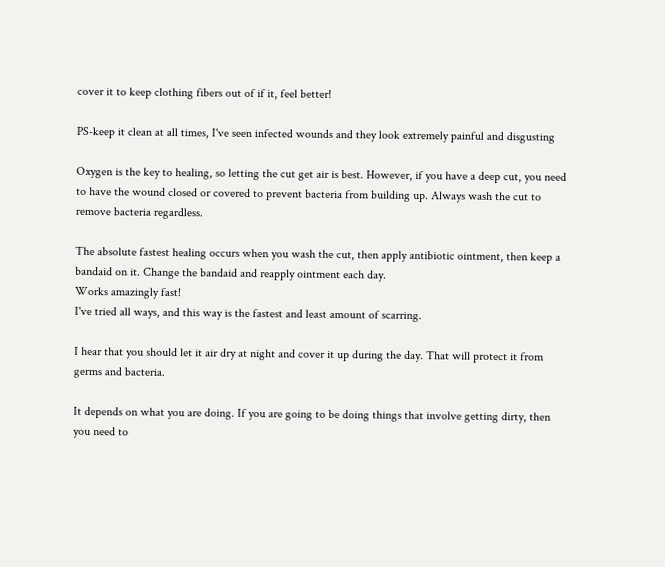cover it to keep clothing fibers out of if it, feel better!

PS-keep it clean at all times, I've seen infected wounds and they look extremely painful and disgusting

Oxygen is the key to healing, so letting the cut get air is best. However, if you have a deep cut, you need to have the wound closed or covered to prevent bacteria from building up. Always wash the cut to remove bacteria regardless.

The absolute fastest healing occurs when you wash the cut, then apply antibiotic ointment, then keep a bandaid on it. Change the bandaid and reapply ointment each day.
Works amazingly fast!
I've tried all ways, and this way is the fastest and least amount of scarring.

I hear that you should let it air dry at night and cover it up during the day. That will protect it from germs and bacteria.

It depends on what you are doing. If you are going to be doing things that involve getting dirty, then you need to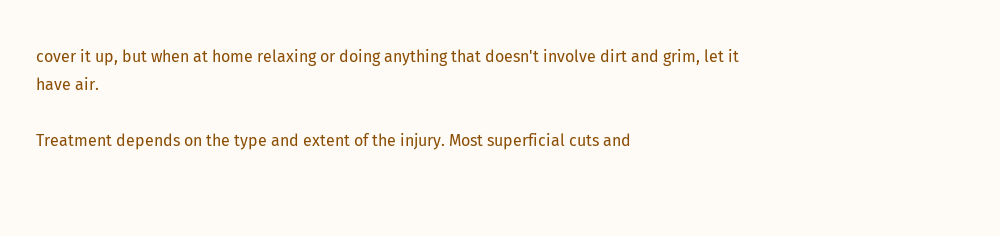cover it up, but when at home relaxing or doing anything that doesn't involve dirt and grim, let it have air.

Treatment depends on the type and extent of the injury. Most superficial cuts and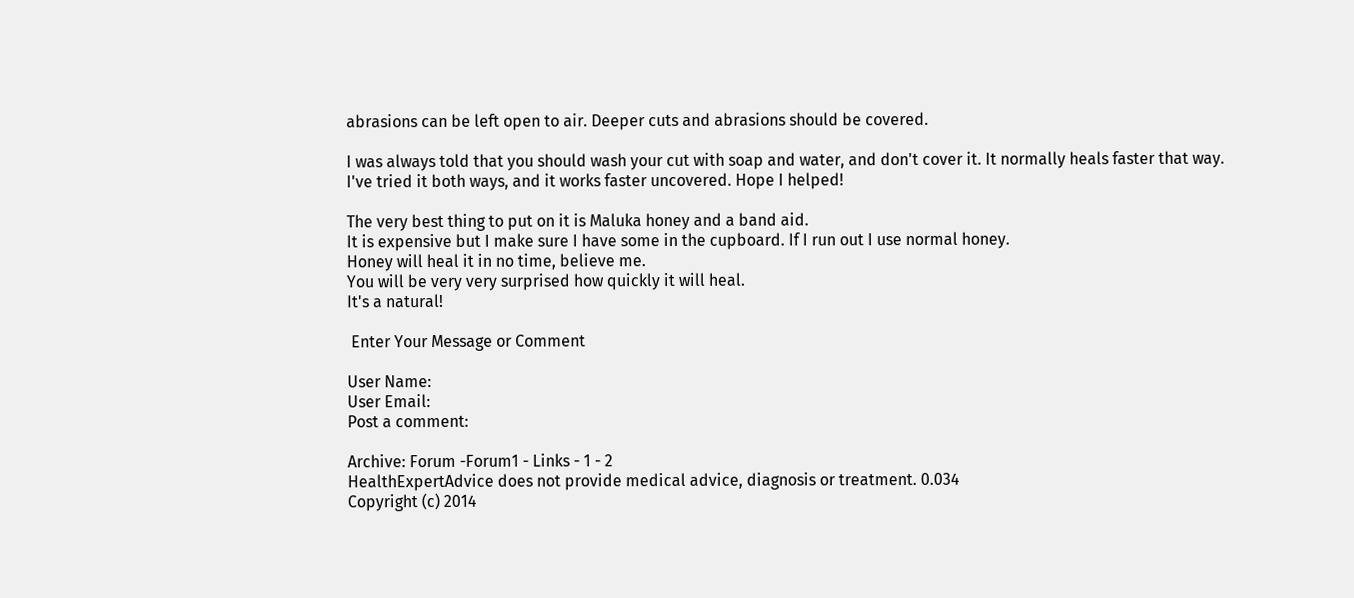abrasions can be left open to air. Deeper cuts and abrasions should be covered.

I was always told that you should wash your cut with soap and water, and don't cover it. It normally heals faster that way. I've tried it both ways, and it works faster uncovered. Hope I helped!

The very best thing to put on it is Maluka honey and a band aid.
It is expensive but I make sure I have some in the cupboard. If I run out I use normal honey.
Honey will heal it in no time, believe me.
You will be very very surprised how quickly it will heal.
It's a natural!

 Enter Your Message or Comment

User Name:
User Email:
Post a comment:

Archive: Forum -Forum1 - Links - 1 - 2
HealthExpertAdvice does not provide medical advice, diagnosis or treatment. 0.034
Copyright (c) 2014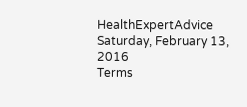HealthExpertAdvice Saturday, February 13, 2016
Terms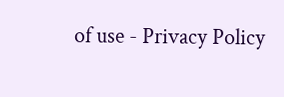of use - Privacy Policy